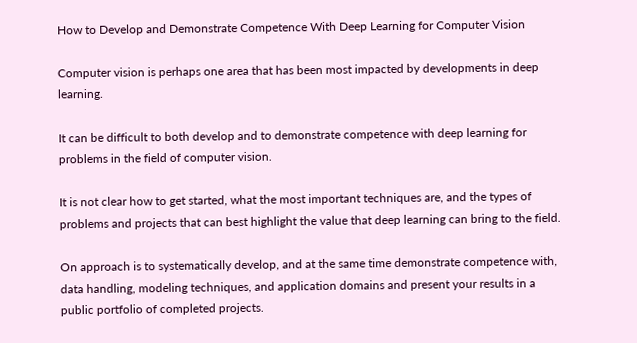How to Develop and Demonstrate Competence With Deep Learning for Computer Vision

Computer vision is perhaps one area that has been most impacted by developments in deep learning.

It can be difficult to both develop and to demonstrate competence with deep learning for problems in the field of computer vision.

It is not clear how to get started, what the most important techniques are, and the types of problems and projects that can best highlight the value that deep learning can bring to the field.

On approach is to systematically develop, and at the same time demonstrate competence with, data handling, modeling techniques, and application domains and present your results in a public portfolio of completed projects.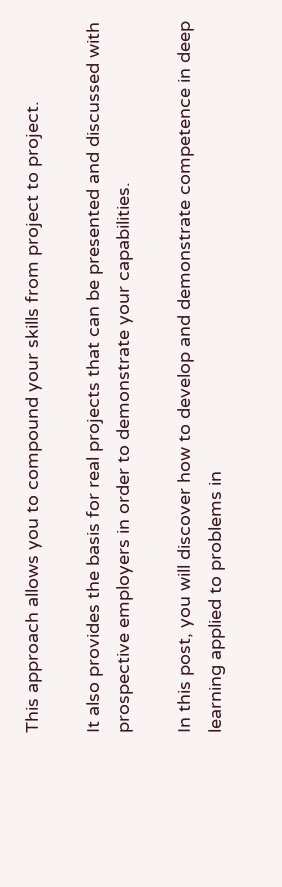This approach allows you to compound your skills from project to project.

It also provides the basis for real projects that can be presented and discussed with prospective employers in order to demonstrate your capabilities.

In this post, you will discover how to develop and demonstrate competence in deep learning applied to problems in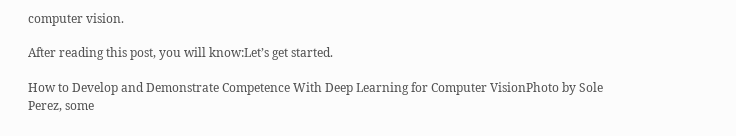computer vision.

After reading this post, you will know:Let’s get started.

How to Develop and Demonstrate Competence With Deep Learning for Computer VisionPhoto by Sole Perez, some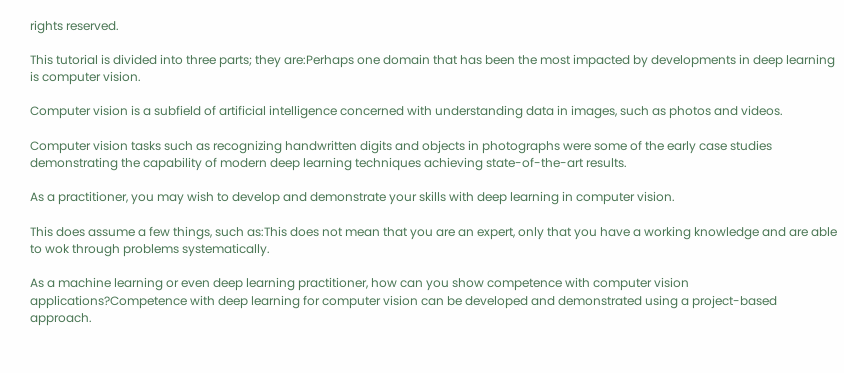rights reserved.

This tutorial is divided into three parts; they are:Perhaps one domain that has been the most impacted by developments in deep learning is computer vision.

Computer vision is a subfield of artificial intelligence concerned with understanding data in images, such as photos and videos.

Computer vision tasks such as recognizing handwritten digits and objects in photographs were some of the early case studies demonstrating the capability of modern deep learning techniques achieving state-of-the-art results.

As a practitioner, you may wish to develop and demonstrate your skills with deep learning in computer vision.

This does assume a few things, such as:This does not mean that you are an expert, only that you have a working knowledge and are able to wok through problems systematically.

As a machine learning or even deep learning practitioner, how can you show competence with computer vision applications?Competence with deep learning for computer vision can be developed and demonstrated using a project-based approach.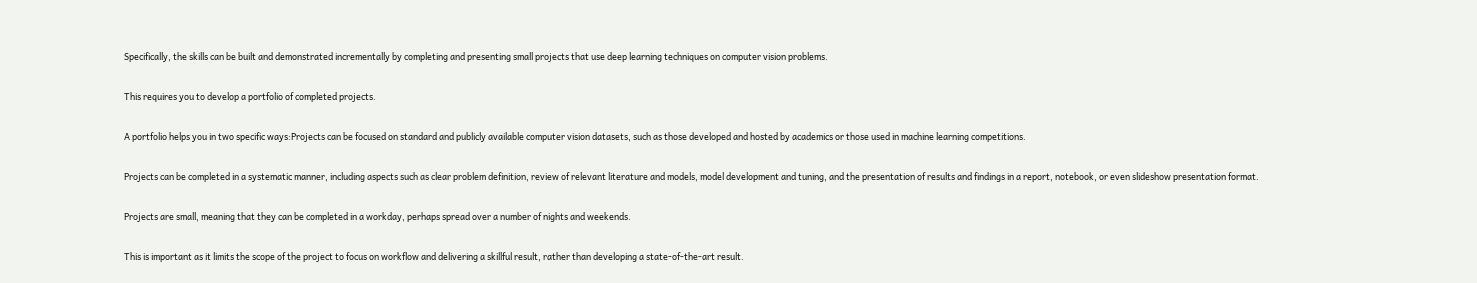Specifically, the skills can be built and demonstrated incrementally by completing and presenting small projects that use deep learning techniques on computer vision problems.

This requires you to develop a portfolio of completed projects.

A portfolio helps you in two specific ways:Projects can be focused on standard and publicly available computer vision datasets, such as those developed and hosted by academics or those used in machine learning competitions.

Projects can be completed in a systematic manner, including aspects such as clear problem definition, review of relevant literature and models, model development and tuning, and the presentation of results and findings in a report, notebook, or even slideshow presentation format.

Projects are small, meaning that they can be completed in a workday, perhaps spread over a number of nights and weekends.

This is important as it limits the scope of the project to focus on workflow and delivering a skillful result, rather than developing a state-of-the-art result.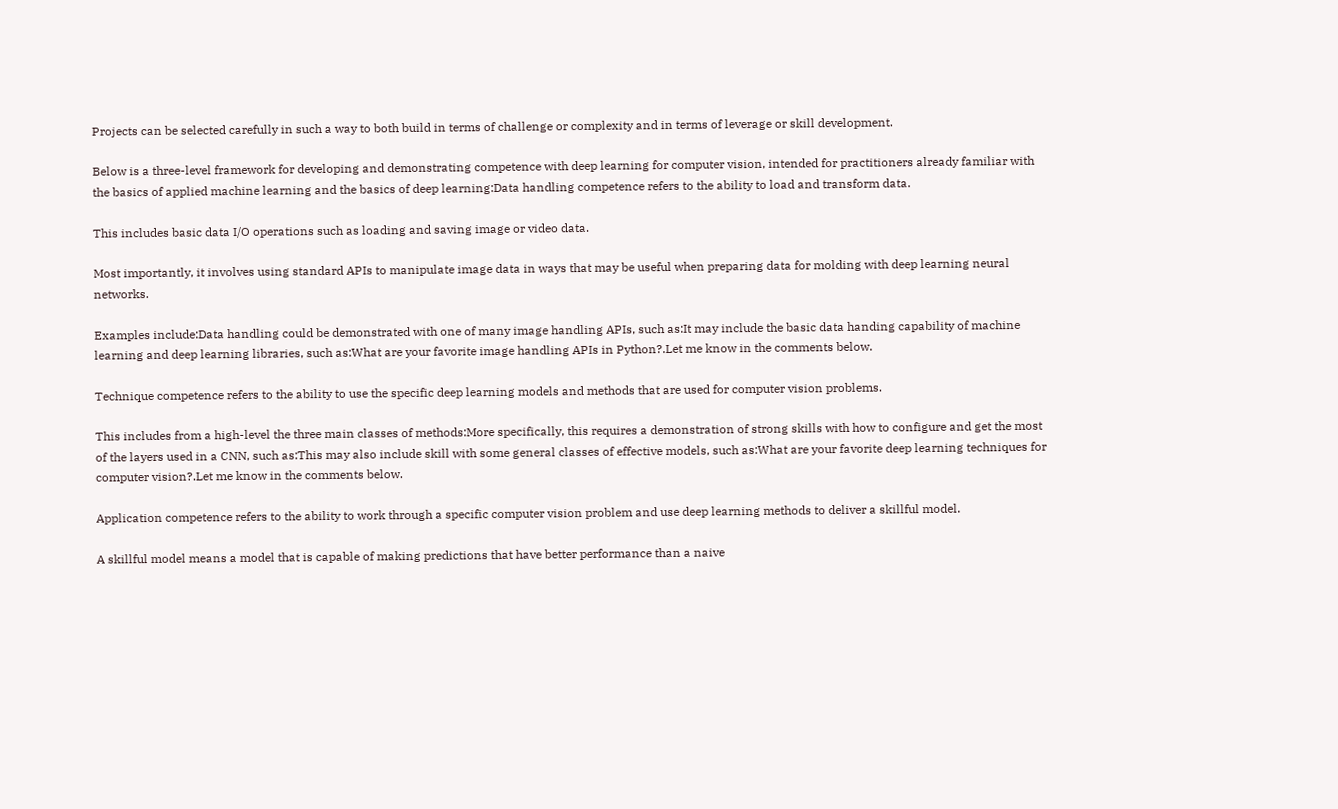Projects can be selected carefully in such a way to both build in terms of challenge or complexity and in terms of leverage or skill development.

Below is a three-level framework for developing and demonstrating competence with deep learning for computer vision, intended for practitioners already familiar with the basics of applied machine learning and the basics of deep learning:Data handling competence refers to the ability to load and transform data.

This includes basic data I/O operations such as loading and saving image or video data.

Most importantly, it involves using standard APIs to manipulate image data in ways that may be useful when preparing data for molding with deep learning neural networks.

Examples include:Data handling could be demonstrated with one of many image handling APIs, such as:It may include the basic data handing capability of machine learning and deep learning libraries, such as:What are your favorite image handling APIs in Python?.Let me know in the comments below.

Technique competence refers to the ability to use the specific deep learning models and methods that are used for computer vision problems.

This includes from a high-level the three main classes of methods:More specifically, this requires a demonstration of strong skills with how to configure and get the most of the layers used in a CNN, such as:This may also include skill with some general classes of effective models, such as:What are your favorite deep learning techniques for computer vision?.Let me know in the comments below.

Application competence refers to the ability to work through a specific computer vision problem and use deep learning methods to deliver a skillful model.

A skillful model means a model that is capable of making predictions that have better performance than a naive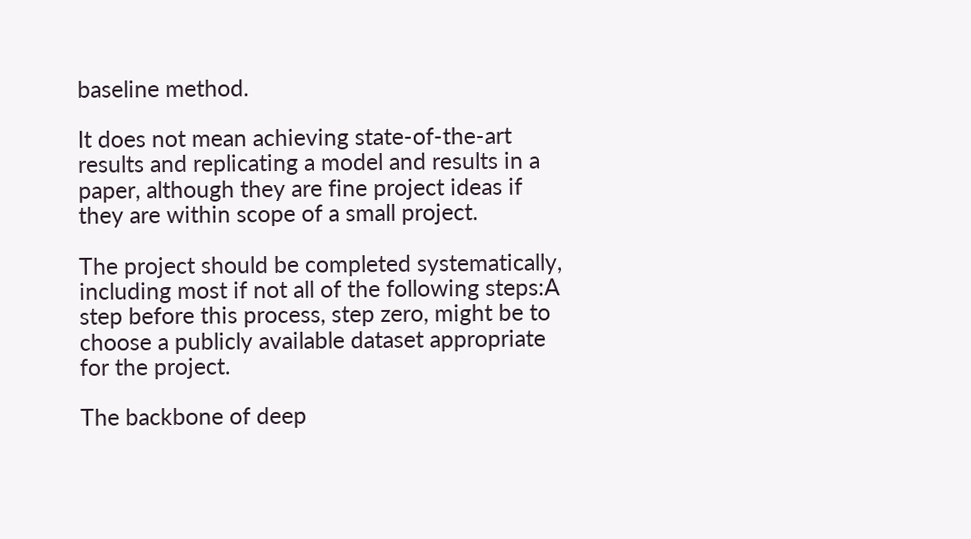baseline method.

It does not mean achieving state-of-the-art results and replicating a model and results in a paper, although they are fine project ideas if they are within scope of a small project.

The project should be completed systematically, including most if not all of the following steps:A step before this process, step zero, might be to choose a publicly available dataset appropriate for the project.

The backbone of deep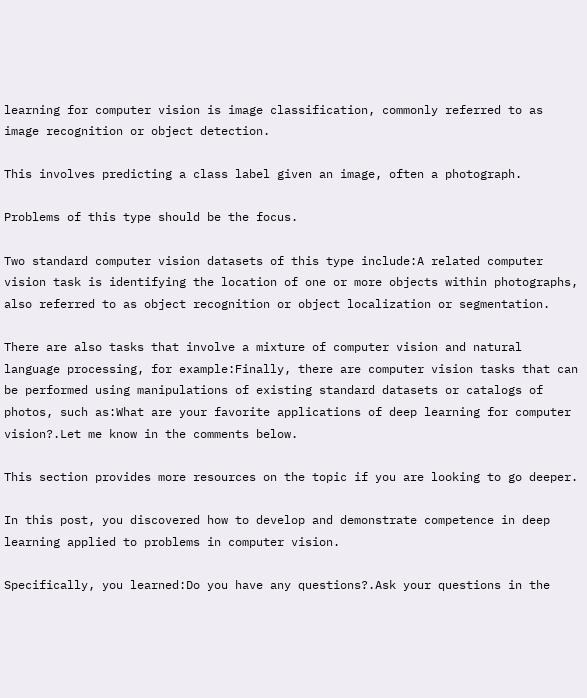learning for computer vision is image classification, commonly referred to as image recognition or object detection.

This involves predicting a class label given an image, often a photograph.

Problems of this type should be the focus.

Two standard computer vision datasets of this type include:A related computer vision task is identifying the location of one or more objects within photographs, also referred to as object recognition or object localization or segmentation.

There are also tasks that involve a mixture of computer vision and natural language processing, for example:Finally, there are computer vision tasks that can be performed using manipulations of existing standard datasets or catalogs of photos, such as:What are your favorite applications of deep learning for computer vision?.Let me know in the comments below.

This section provides more resources on the topic if you are looking to go deeper.

In this post, you discovered how to develop and demonstrate competence in deep learning applied to problems in computer vision.

Specifically, you learned:Do you have any questions?.Ask your questions in the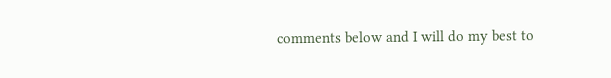comments below and I will do my best to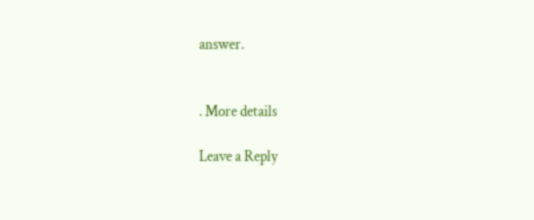answer.


. More details

Leave a Reply